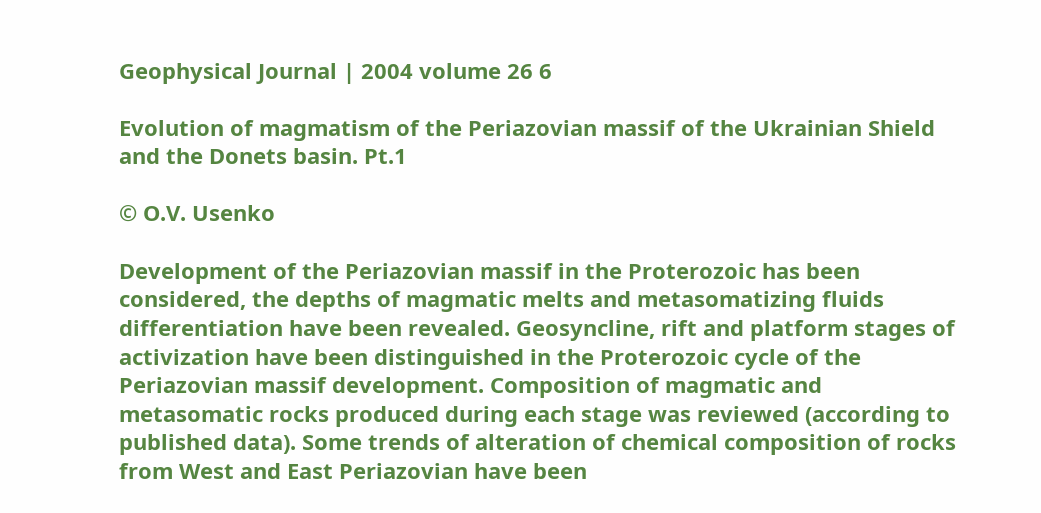Geophysical Journal | 2004 volume 26 6

Evolution of magmatism of the Periazovian massif of the Ukrainian Shield and the Donets basin. Pt.1

© O.V. Usenko

Development of the Periazovian massif in the Proterozoic has been considered, the depths of magmatic melts and metasomatizing fluids differentiation have been revealed. Geosyncline, rift and platform stages of activization have been distinguished in the Proterozoic cycle of the Periazovian massif development. Composition of magmatic and metasomatic rocks produced during each stage was reviewed (according to published data). Some trends of alteration of chemical composition of rocks from West and East Periazovian have been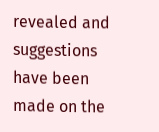revealed and suggestions have been made on the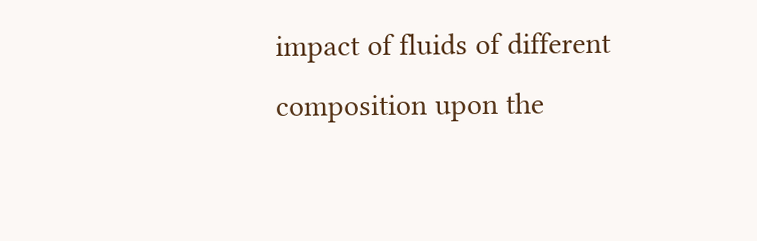impact of fluids of different composition upon the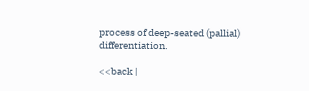process of deep-seated (pallial) differentiation.

<<back |